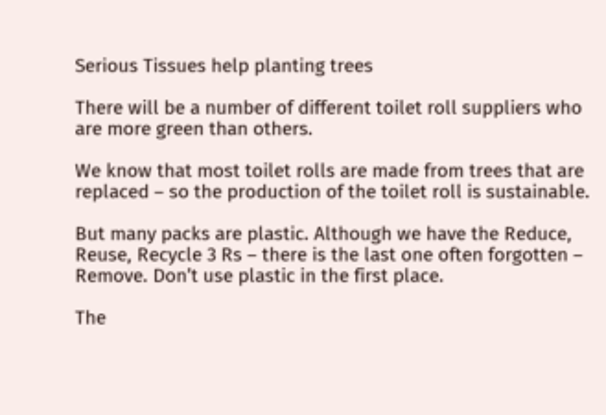Serious Tissues help planting trees

There will be a number of different toilet roll suppliers who are more green than others.

We know that most toilet rolls are made from trees that are replaced – so the production of the toilet roll is sustainable.

But many packs are plastic. Although we have the Reduce, Reuse, Recycle 3 Rs – there is the last one often forgotten – Remove. Don’t use plastic in the first place.

The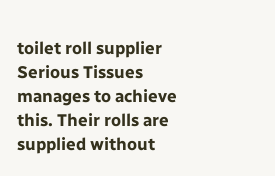toilet roll supplier Serious Tissues manages to achieve this. Their rolls are supplied without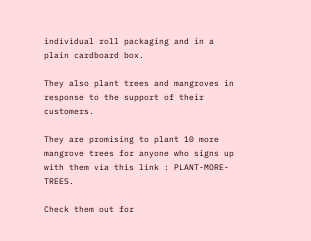individual roll packaging and in a plain cardboard box.

They also plant trees and mangroves in response to the support of their customers.

They are promising to plant 10 more mangrove trees for anyone who signs up with them via this link : PLANT-MORE-TREES.

Check them out for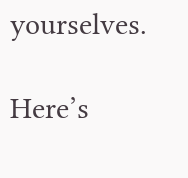yourselves.

Here’s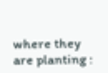where they are planting :